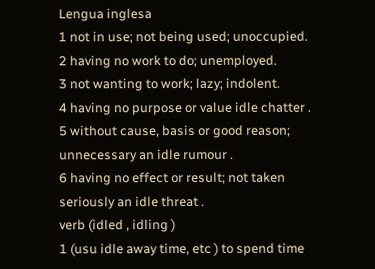Lengua inglesa
1 not in use; not being used; unoccupied.
2 having no work to do; unemployed.
3 not wanting to work; lazy; indolent.
4 having no purpose or value idle chatter .
5 without cause, basis or good reason; unnecessary an idle rumour .
6 having no effect or result; not taken seriously an idle threat .
verb (idled , idling )
1 (usu idle away time, etc ) to spend time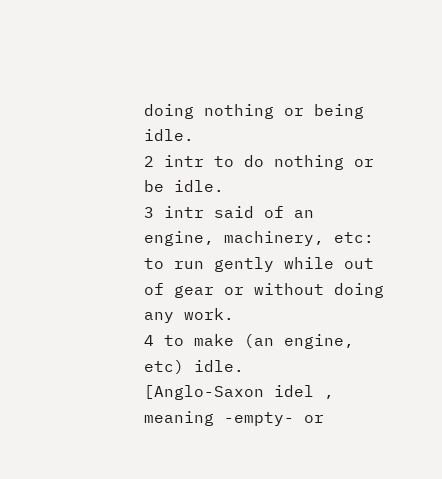doing nothing or being idle.
2 intr to do nothing or be idle.
3 intr said of an engine, machinery, etc: to run gently while out of gear or without doing any work.
4 to make (an engine, etc) idle.
[Anglo-Saxon idel , meaning -empty- or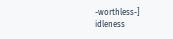-worthless-]
idleness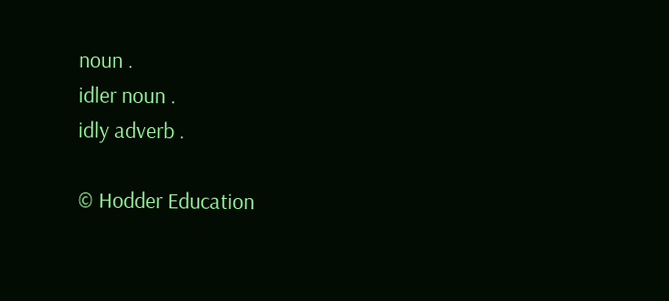noun .
idler noun .
idly adverb .

© Hodder Education